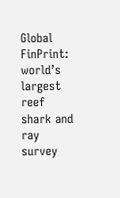Global FinPrint: world’s largest reef shark and ray survey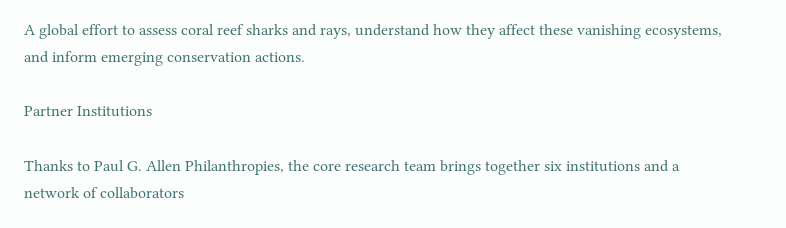A global effort to assess coral reef sharks and rays, understand how they affect these vanishing ecosystems, and inform emerging conservation actions.

Partner Institutions

Thanks to Paul G. Allen Philanthropies, the core research team brings together six institutions and a network of collaborators